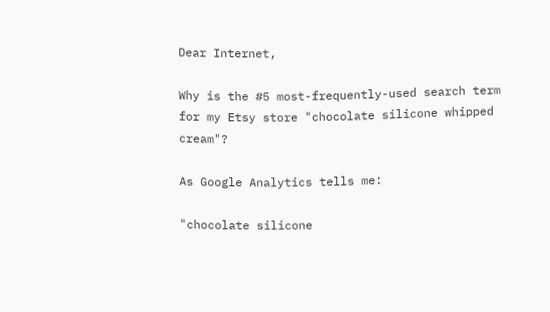Dear Internet,

Why is the #5 most-frequently-used search term for my Etsy store "chocolate silicone whipped cream"?

As Google Analytics tells me:

"chocolate silicone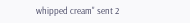whipped cream" sent 2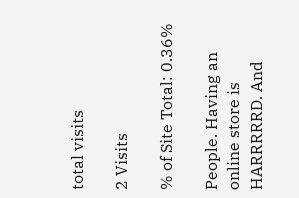total visits

2 Visits

% of Site Total: 0.36%

People. Having an online store is HARRRRRD. And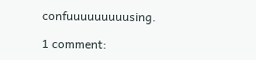confuuuuuuuuusing.

1 comment: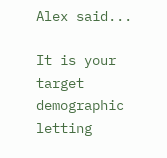Alex said...

It is your target demographic letting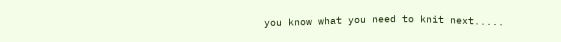you know what you need to knit next.....